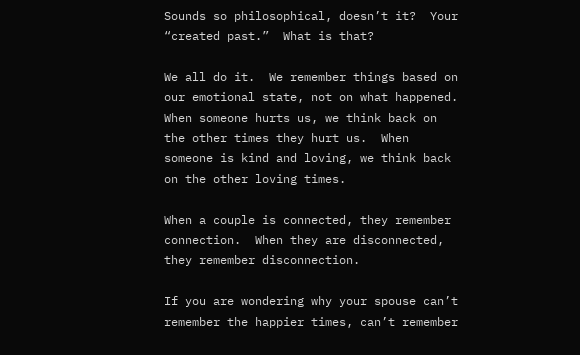Sounds so philosophical, doesn’t it?  Your “created past.”  What is that?

We all do it.  We remember things based on our emotional state, not on what happened. When someone hurts us, we think back on the other times they hurt us.  When someone is kind and loving, we think back on the other loving times.

When a couple is connected, they remember connection.  When they are disconnected, they remember disconnection.

If you are wondering why your spouse can’t remember the happier times, can’t remember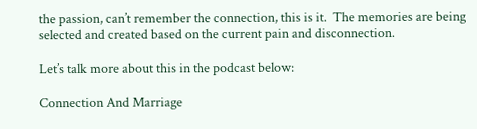the passion, can’t remember the connection, this is it.  The memories are being selected and created based on the current pain and disconnection.

Let’s talk more about this in the podcast below:

Connection And Marriage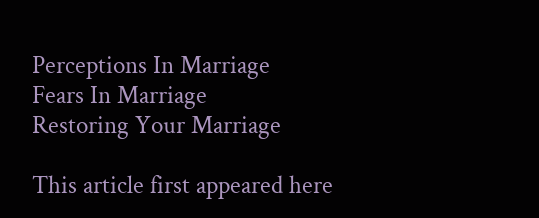Perceptions In Marriage
Fears In Marriage
Restoring Your Marriage

This article first appeared here